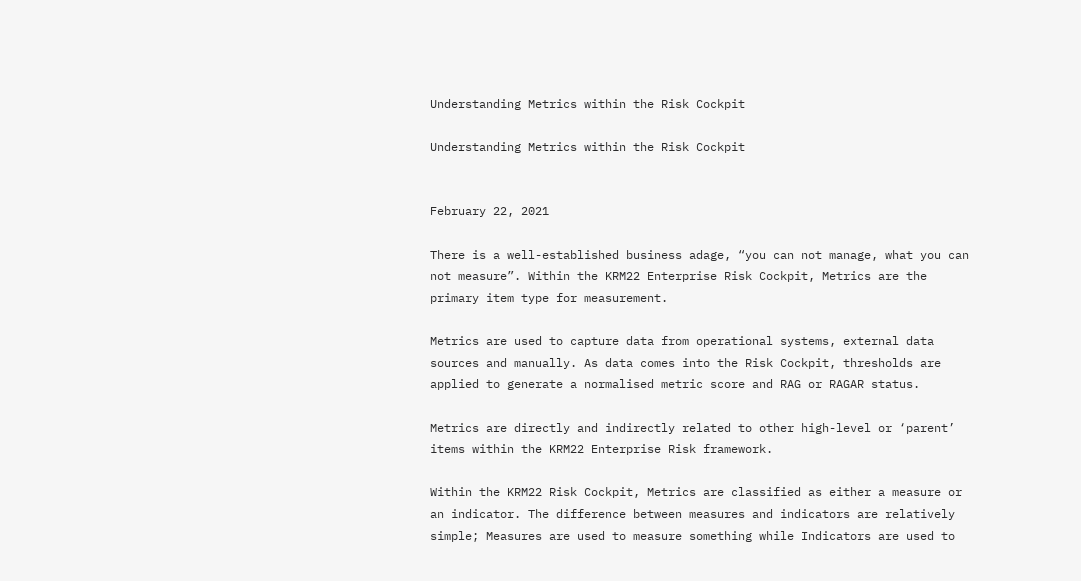Understanding Metrics within the Risk Cockpit

Understanding Metrics within the Risk Cockpit


February 22, 2021

There is a well-established business adage, “you can not manage, what you can not measure”. Within the KRM22 Enterprise Risk Cockpit, Metrics are the primary item type for measurement.

Metrics are used to capture data from operational systems, external data sources and manually. As data comes into the Risk Cockpit, thresholds are applied to generate a normalised metric score and RAG or RAGAR status.

Metrics are directly and indirectly related to other high-level or ‘parent’ items within the KRM22 Enterprise Risk framework.

Within the KRM22 Risk Cockpit, Metrics are classified as either a measure or an indicator. The difference between measures and indicators are relatively simple; Measures are used to measure something while Indicators are used to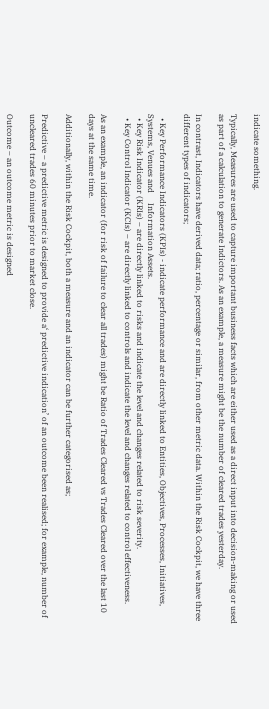indicate something.

Typically, Measures are used to capture important business facts which are either used as a direct input into decision-making or used as part of a calculation to generate Indictors. As an example, a measure might be the number of cleared trades yesterday.

In contrast, Indicators have derived data; ratio, percentage or similar, from other metric data. Within the Risk Cockpit, we have three different types of indicators;

  • Key Performance Indicators (KPIs) - indicate performance and are directly linked to Entities, Objectives, Processes, Initiatives, Systems, Venues and     Information Assets.
  • Key Risk Indicator (KRIs) – are directly linked to risks and indicate the level and changes related to risk severity.
  • Key Control Indicator (KCIs) – are directly linked to controls and indicate the level and changes related to control effectiveness.

As an example, an indicator (for risk of failure to clear all trades) might be Ratio of Trades Cleared vs Trades Cleared over the last 10 days at the same time.

Additionally, within the Risk Cockpit, both a measure and an indicator can be further categorised as;

Predictive – a predictive metric is designed to provide a‘ predictive indication’ of an outcome been realised; for example, number of uncleared trades 60 minutes prior to market close.

Outcome – an outcome metric is designed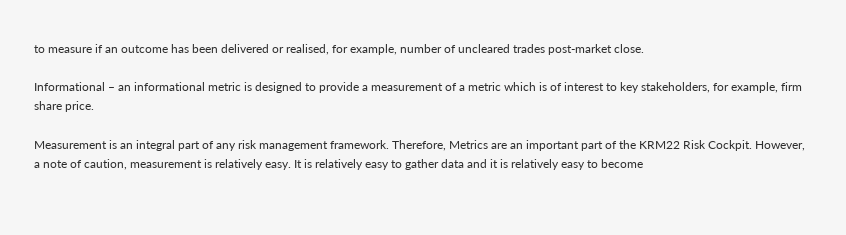to measure if an outcome has been delivered or realised, for example, number of uncleared trades post-market close.

Informational – an informational metric is designed to provide a measurement of a metric which is of interest to key stakeholders, for example, firm share price.

Measurement is an integral part of any risk management framework. Therefore, Metrics are an important part of the KRM22 Risk Cockpit. However, a note of caution, measurement is relatively easy. It is relatively easy to gather data and it is relatively easy to become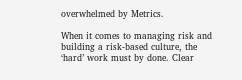overwhelmed by Metrics.

When it comes to managing risk and building a risk-based culture, the ‘hard’ work must by done. Clear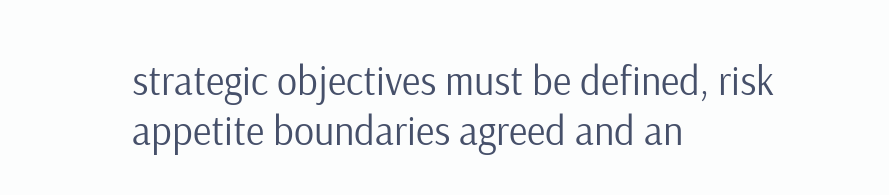strategic objectives must be defined, risk appetite boundaries agreed and an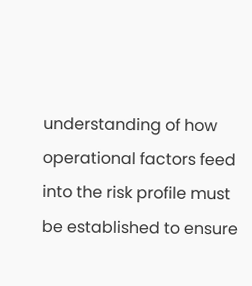understanding of how operational factors feed into the risk profile must be established to ensure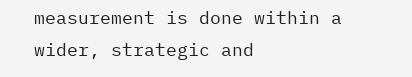measurement is done within a wider, strategic and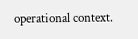operational context.